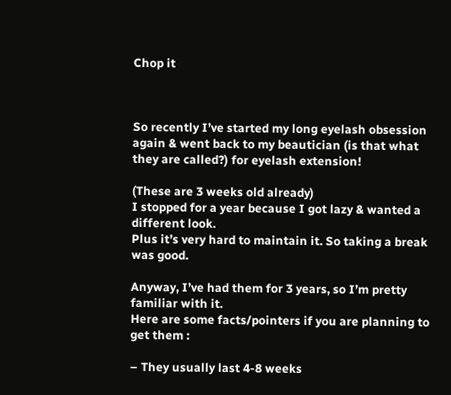Chop it



So recently I’ve started my long eyelash obsession again & went back to my beautician (is that what they are called?) for eyelash extension!

(These are 3 weeks old already)
I stopped for a year because I got lazy & wanted a different look.
Plus it’s very hard to maintain it. So taking a break was good.

Anyway, I’ve had them for 3 years, so I’m pretty familiar with it.
Here are some facts/pointers if you are planning to get them :

– They usually last 4-8 weeks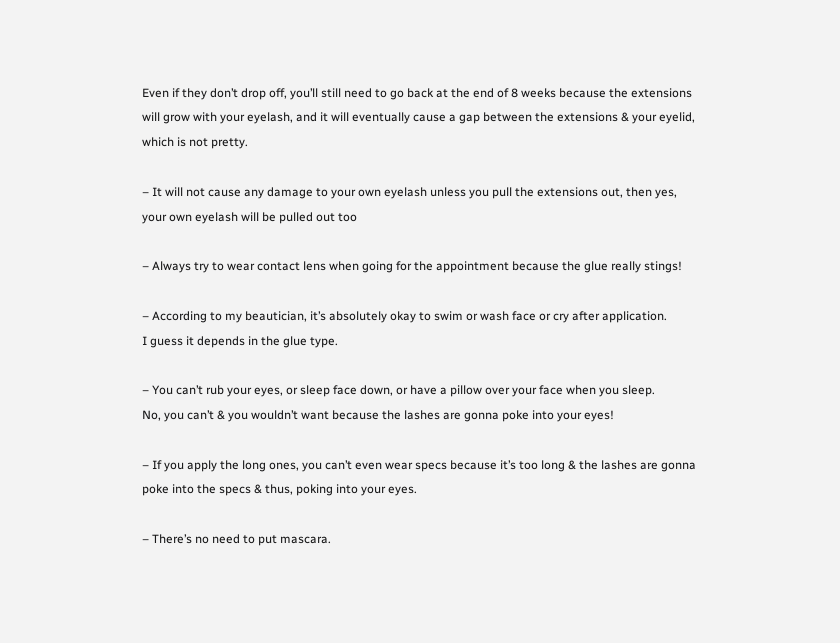Even if they don’t drop off, you’ll still need to go back at the end of 8 weeks because the extensions will grow with your eyelash, and it will eventually cause a gap between the extensions & your eyelid, which is not pretty.

– It will not cause any damage to your own eyelash unless you pull the extensions out, then yes, your own eyelash will be pulled out too

– Always try to wear contact lens when going for the appointment because the glue really stings!

– According to my beautician, it’s absolutely okay to swim or wash face or cry after application.
I guess it depends in the glue type.

– You can’t rub your eyes, or sleep face down, or have a pillow over your face when you sleep.
No, you can’t & you wouldn’t want because the lashes are gonna poke into your eyes!

– If you apply the long ones, you can’t even wear specs because it’s too long & the lashes are gonna poke into the specs & thus, poking into your eyes.

– There’s no need to put mascara.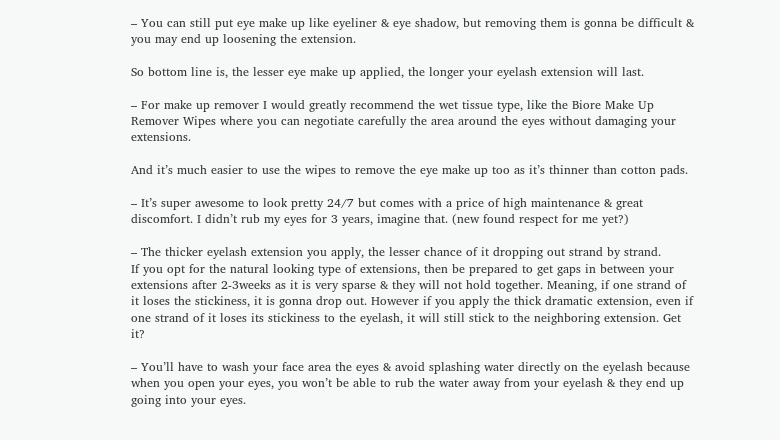– You can still put eye make up like eyeliner & eye shadow, but removing them is gonna be difficult & you may end up loosening the extension.

So bottom line is, the lesser eye make up applied, the longer your eyelash extension will last.

– For make up remover I would greatly recommend the wet tissue type, like the Biore Make Up Remover Wipes where you can negotiate carefully the area around the eyes without damaging your extensions.

And it’s much easier to use the wipes to remove the eye make up too as it’s thinner than cotton pads.

– It’s super awesome to look pretty 24/7 but comes with a price of high maintenance & great discomfort. I didn’t rub my eyes for 3 years, imagine that. (new found respect for me yet?)

– The thicker eyelash extension you apply, the lesser chance of it dropping out strand by strand.
If you opt for the natural looking type of extensions, then be prepared to get gaps in between your extensions after 2-3weeks as it is very sparse & they will not hold together. Meaning, if one strand of it loses the stickiness, it is gonna drop out. However if you apply the thick dramatic extension, even if one strand of it loses its stickiness to the eyelash, it will still stick to the neighboring extension. Get it?

– You’ll have to wash your face area the eyes & avoid splashing water directly on the eyelash because when you open your eyes, you won’t be able to rub the water away from your eyelash & they end up going into your eyes.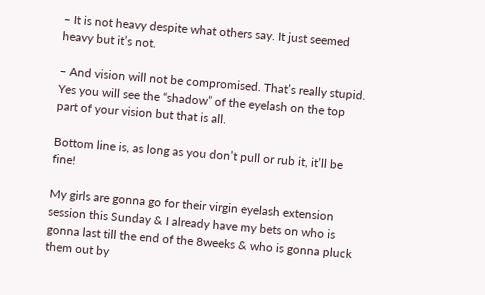– It is not heavy despite what others say. It just seemed heavy but it’s not.

– And vision will not be compromised. That’s really stupid. Yes you will see the “shadow” of the eyelash on the top part of your vision but that is all.

Bottom line is, as long as you don’t pull or rub it, it’ll be fine!

My girls are gonna go for their virgin eyelash extension session this Sunday & I already have my bets on who is gonna last till the end of the 8weeks & who is gonna pluck them out by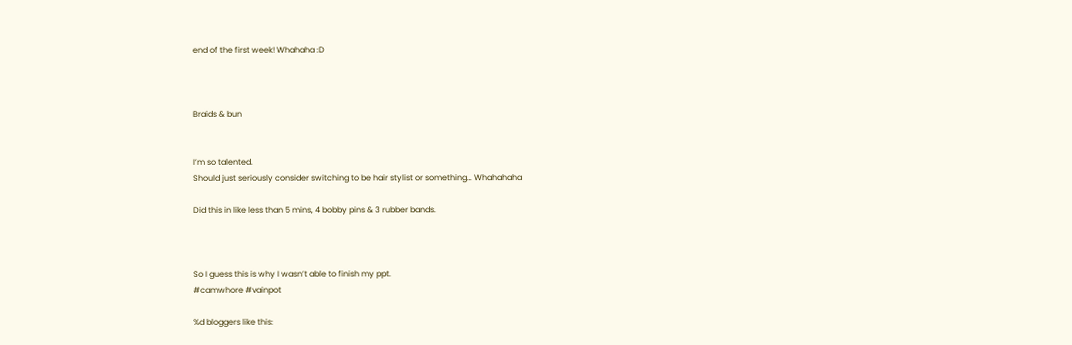end of the first week! Whahaha :D



Braids & bun


I’m so talented.
Should just seriously consider switching to be hair stylist or something… Whahahaha

Did this in like less than 5 mins, 4 bobby pins & 3 rubber bands.



So I guess this is why I wasn’t able to finish my ppt.
#camwhore #vainpot

%d bloggers like this: